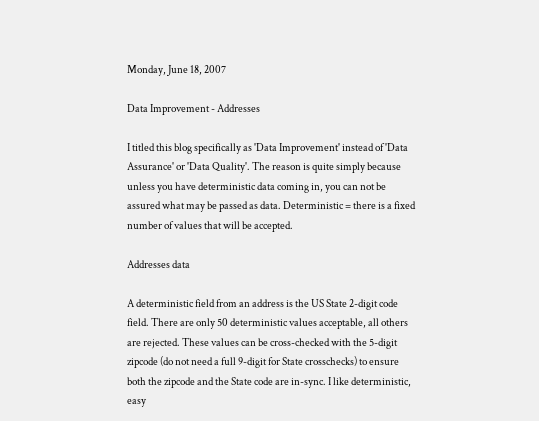Monday, June 18, 2007

Data Improvement - Addresses

I titled this blog specifically as 'Data Improvement' instead of 'Data Assurance' or 'Data Quality'. The reason is quite simply because unless you have deterministic data coming in, you can not be assured what may be passed as data. Deterministic = there is a fixed number of values that will be accepted.

Addresses data

A deterministic field from an address is the US State 2-digit code field. There are only 50 deterministic values acceptable, all others are rejected. These values can be cross-checked with the 5-digit zipcode (do not need a full 9-digit for State crosschecks) to ensure both the zipcode and the State code are in-sync. I like deterministic, easy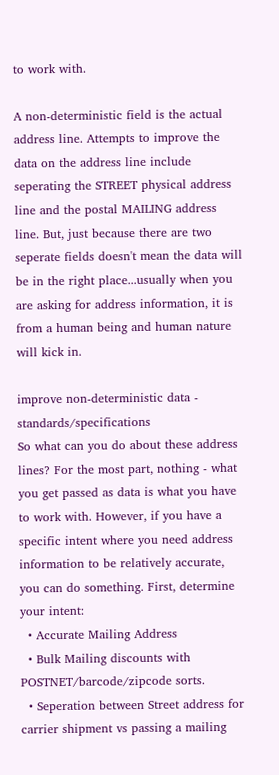to work with.

A non-deterministic field is the actual address line. Attempts to improve the data on the address line include seperating the STREET physical address line and the postal MAILING address line. But, just because there are two seperate fields doesn't mean the data will be in the right place...usually when you are asking for address information, it is from a human being and human nature will kick in.

improve non-deterministic data - standards/specifications
So what can you do about these address lines? For the most part, nothing - what you get passed as data is what you have to work with. However, if you have a specific intent where you need address information to be relatively accurate, you can do something. First, determine your intent:
  • Accurate Mailing Address
  • Bulk Mailing discounts with POSTNET/barcode/zipcode sorts.
  • Seperation between Street address for carrier shipment vs passing a mailing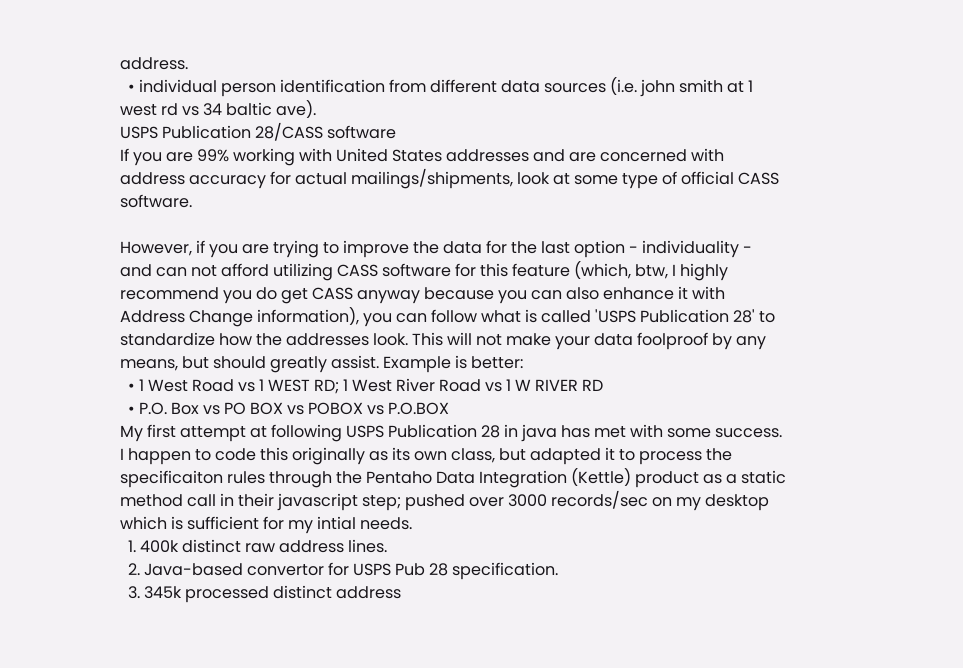address.
  • individual person identification from different data sources (i.e. john smith at 1 west rd vs 34 baltic ave).
USPS Publication 28/CASS software
If you are 99% working with United States addresses and are concerned with address accuracy for actual mailings/shipments, look at some type of official CASS software.

However, if you are trying to improve the data for the last option - individuality - and can not afford utilizing CASS software for this feature (which, btw, I highly recommend you do get CASS anyway because you can also enhance it with Address Change information), you can follow what is called 'USPS Publication 28' to standardize how the addresses look. This will not make your data foolproof by any means, but should greatly assist. Example is better:
  • 1 West Road vs 1 WEST RD; 1 West River Road vs 1 W RIVER RD
  • P.O. Box vs PO BOX vs POBOX vs P.O.BOX
My first attempt at following USPS Publication 28 in java has met with some success. I happen to code this originally as its own class, but adapted it to process the specificaiton rules through the Pentaho Data Integration (Kettle) product as a static method call in their javascript step; pushed over 3000 records/sec on my desktop which is sufficient for my intial needs.
  1. 400k distinct raw address lines.
  2. Java-based convertor for USPS Pub 28 specification.
  3. 345k processed distinct address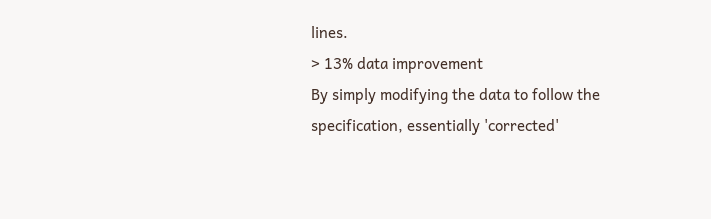lines.
> 13% data improvement
By simply modifying the data to follow the specification, essentially 'corrected'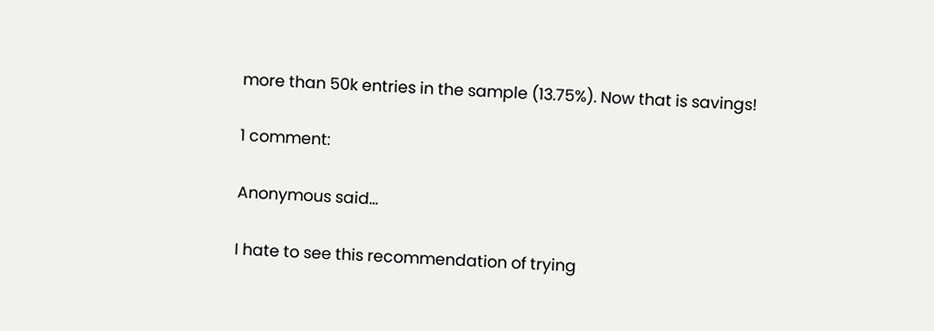more than 50k entries in the sample (13.75%). Now that is savings!

1 comment:

Anonymous said...

I hate to see this recommendation of trying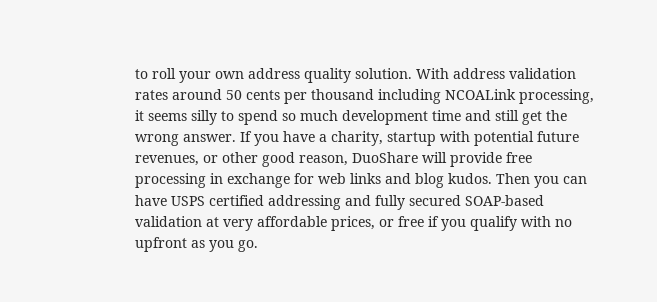to roll your own address quality solution. With address validation rates around 50 cents per thousand including NCOALink processing, it seems silly to spend so much development time and still get the wrong answer. If you have a charity, startup with potential future revenues, or other good reason, DuoShare will provide free processing in exchange for web links and blog kudos. Then you can have USPS certified addressing and fully secured SOAP-based validation at very affordable prices, or free if you qualify with no upfront as you go.